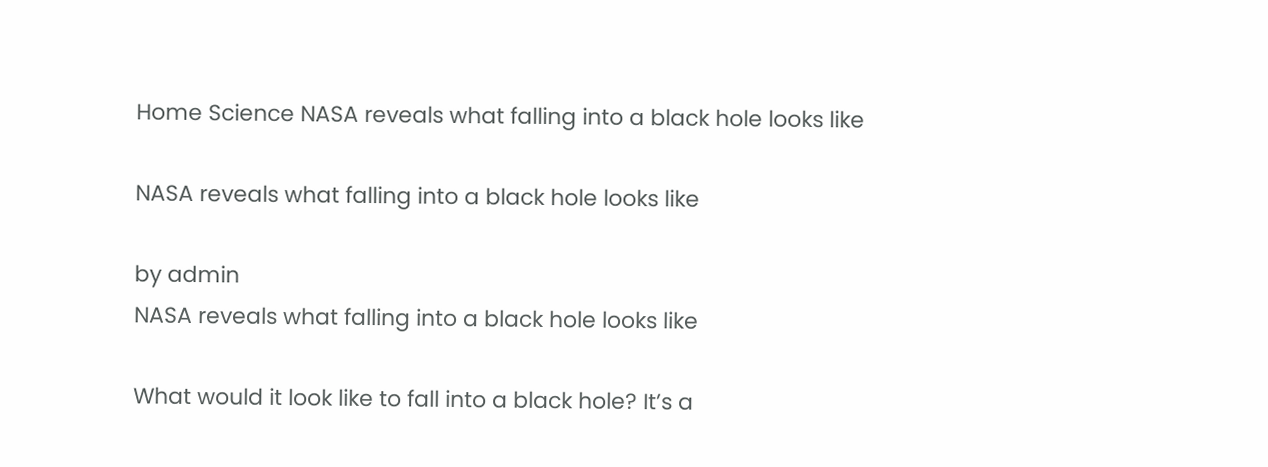Home Science NASA reveals what falling into a black hole looks like

NASA reveals what falling into a black hole looks like

by admin
NASA reveals what falling into a black hole looks like

What would it look like to fall into a black hole? It’s a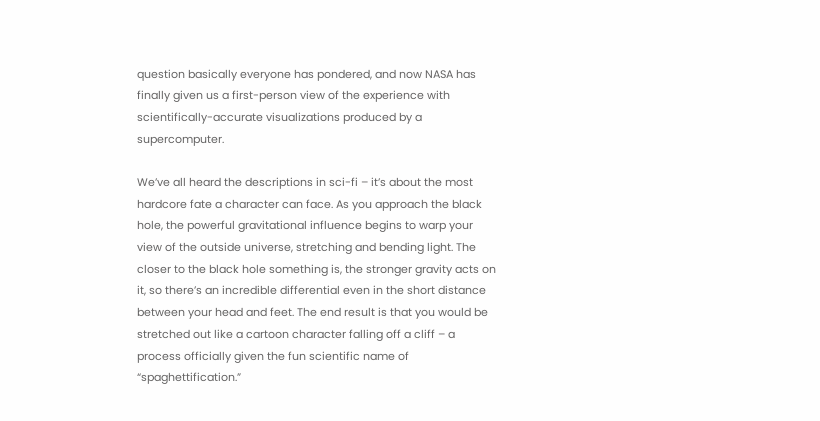question basically everyone has pondered, and now NASA has finally given us a first-person view of the experience with scientifically-accurate visualizations produced by a supercomputer.

We’ve all heard the descriptions in sci-fi – it’s about the most hardcore fate a character can face. As you approach the black hole, the powerful gravitational influence begins to warp your view of the outside universe, stretching and bending light. The closer to the black hole something is, the stronger gravity acts on it, so there’s an incredible differential even in the short distance between your head and feet. The end result is that you would be stretched out like a cartoon character falling off a cliff – a process officially given the fun scientific name of “spaghettification.”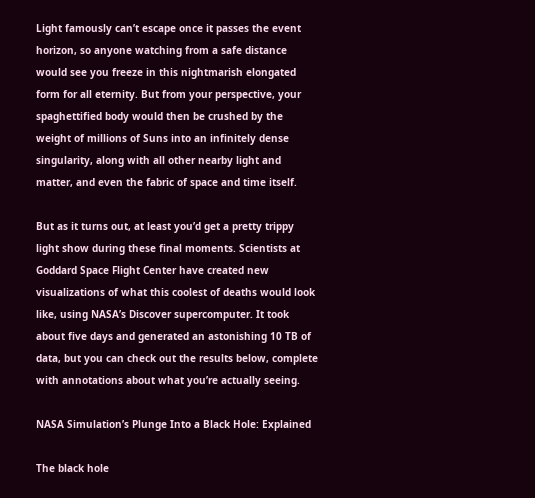Light famously can’t escape once it passes the event horizon, so anyone watching from a safe distance would see you freeze in this nightmarish elongated form for all eternity. But from your perspective, your spaghettified body would then be crushed by the weight of millions of Suns into an infinitely dense singularity, along with all other nearby light and matter, and even the fabric of space and time itself.

But as it turns out, at least you’d get a pretty trippy light show during these final moments. Scientists at Goddard Space Flight Center have created new visualizations of what this coolest of deaths would look like, using NASA’s Discover supercomputer. It took about five days and generated an astonishing 10 TB of data, but you can check out the results below, complete with annotations about what you’re actually seeing.

NASA Simulation’s Plunge Into a Black Hole: Explained

The black hole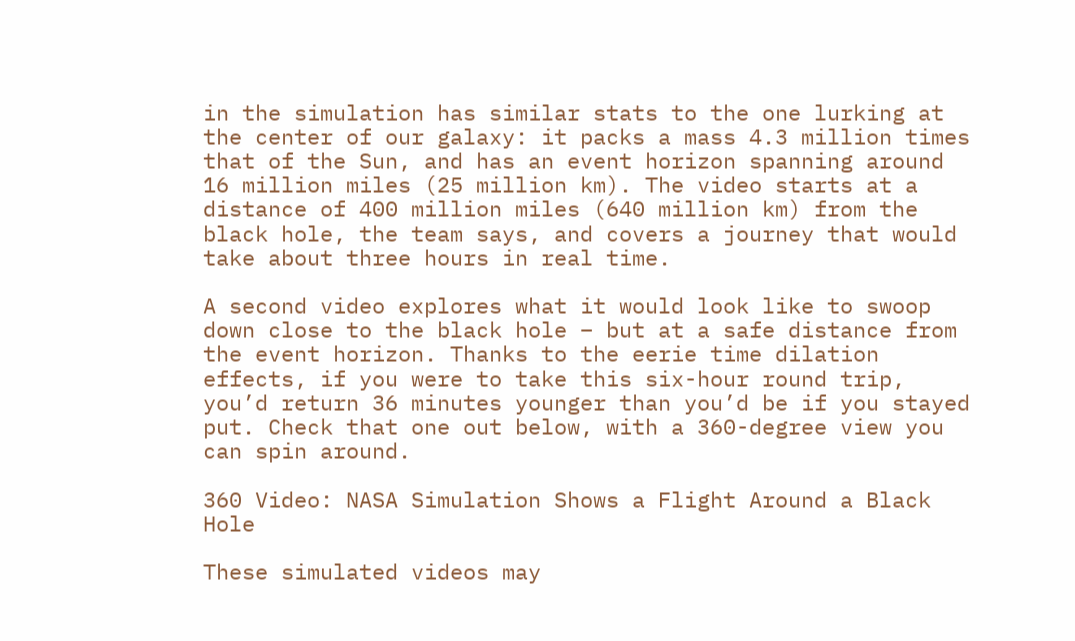in the simulation has similar stats to the one lurking at the center of our galaxy: it packs a mass 4.3 million times that of the Sun, and has an event horizon spanning around 16 million miles (25 million km). The video starts at a distance of 400 million miles (640 million km) from the black hole, the team says, and covers a journey that would take about three hours in real time.

A second video explores what it would look like to swoop down close to the black hole – but at a safe distance from the event horizon. Thanks to the eerie time dilation effects, if you were to take this six-hour round trip, you’d return 36 minutes younger than you’d be if you stayed put. Check that one out below, with a 360-degree view you can spin around.

360 Video: NASA Simulation Shows a Flight Around a Black Hole

These simulated videos may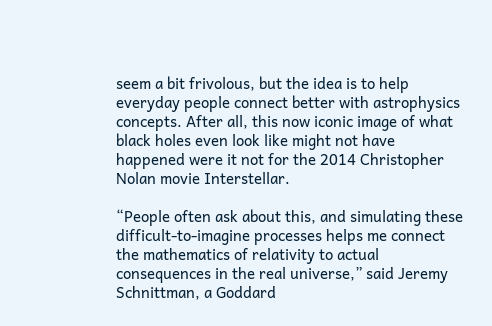seem a bit frivolous, but the idea is to help everyday people connect better with astrophysics concepts. After all, this now iconic image of what black holes even look like might not have happened were it not for the 2014 Christopher Nolan movie Interstellar.

“People often ask about this, and simulating these difficult-to-imagine processes helps me connect the mathematics of relativity to actual consequences in the real universe,” said Jeremy Schnittman, a Goddard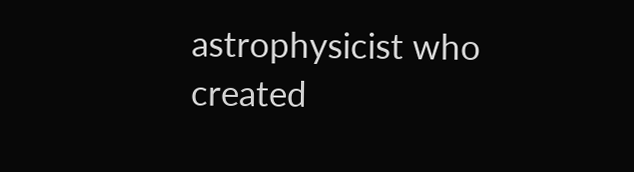astrophysicist who created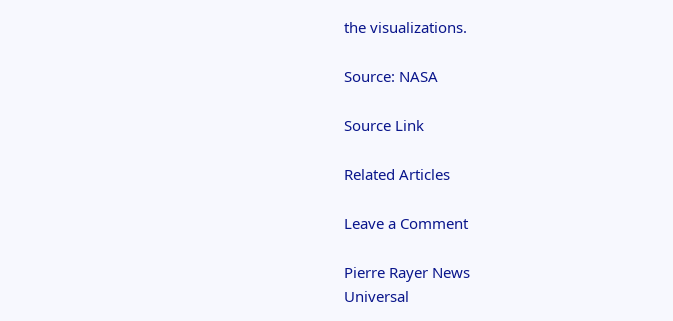the visualizations.

Source: NASA

Source Link

Related Articles

Leave a Comment

Pierre Rayer News
Universal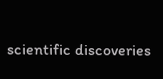scientific discoveries